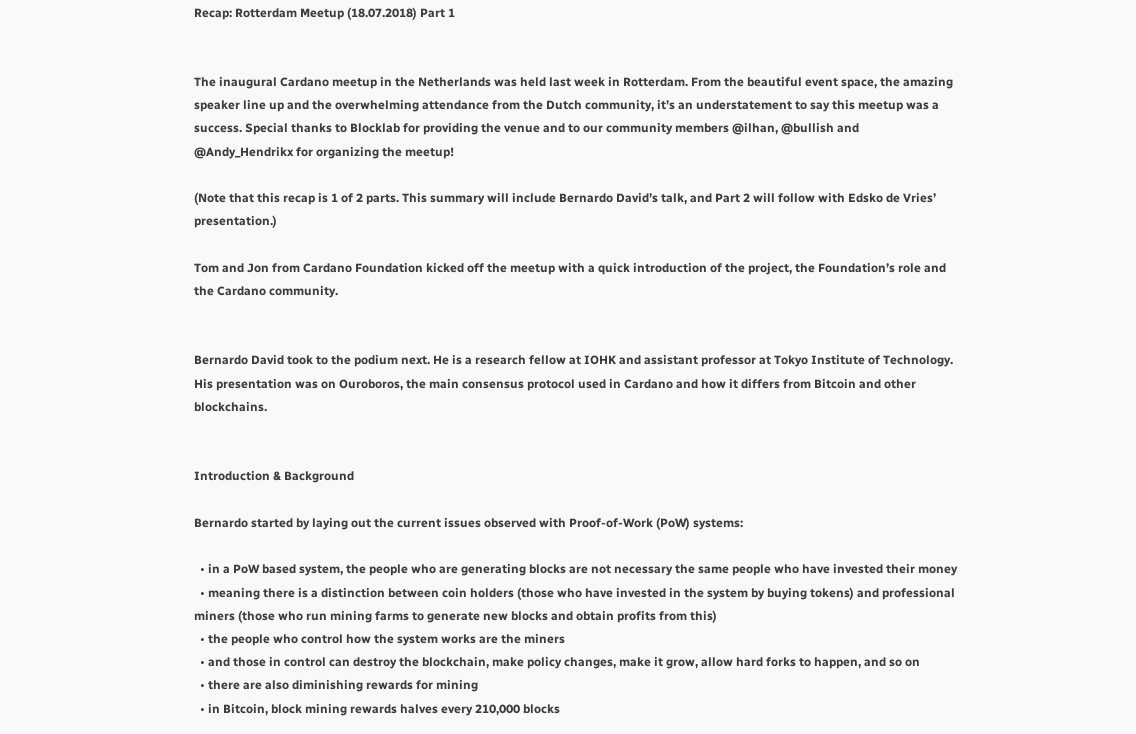Recap: Rotterdam Meetup (18.07.2018) Part 1


The inaugural Cardano meetup in the Netherlands was held last week in Rotterdam. From the beautiful event space, the amazing speaker line up and the overwhelming attendance from the Dutch community, it’s an understatement to say this meetup was a success. Special thanks to Blocklab for providing the venue and to our community members @ilhan, @bullish and @Andy_Hendrikx for organizing the meetup!

(Note that this recap is 1 of 2 parts. This summary will include Bernardo David’s talk, and Part 2 will follow with Edsko de Vries’ presentation.)

Tom and Jon from Cardano Foundation kicked off the meetup with a quick introduction of the project, the Foundation’s role and the Cardano community.


Bernardo David took to the podium next. He is a research fellow at IOHK and assistant professor at Tokyo Institute of Technology. His presentation was on Ouroboros, the main consensus protocol used in Cardano and how it differs from Bitcoin and other blockchains.


Introduction & Background

Bernardo started by laying out the current issues observed with Proof-of-Work (PoW) systems:

  • in a PoW based system, the people who are generating blocks are not necessary the same people who have invested their money
  • meaning there is a distinction between coin holders (those who have invested in the system by buying tokens) and professional miners (those who run mining farms to generate new blocks and obtain profits from this)
  • the people who control how the system works are the miners
  • and those in control can destroy the blockchain, make policy changes, make it grow, allow hard forks to happen, and so on
  • there are also diminishing rewards for mining
  • in Bitcoin, block mining rewards halves every 210,000 blocks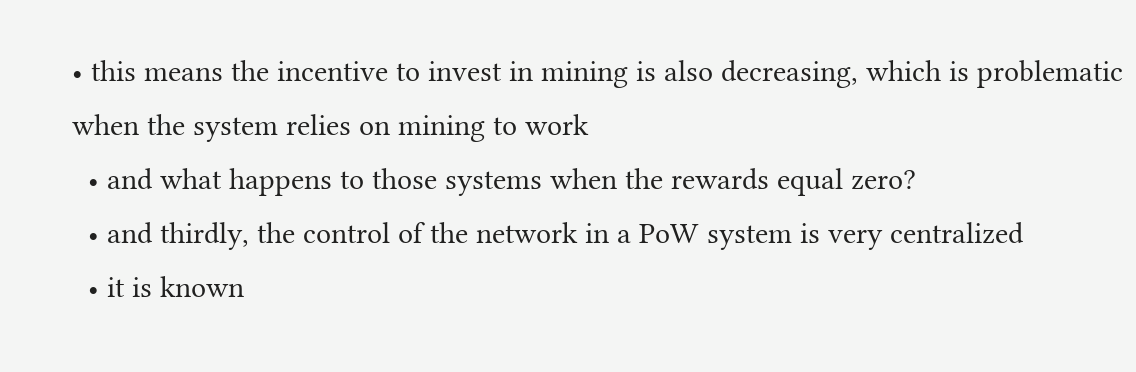• this means the incentive to invest in mining is also decreasing, which is problematic when the system relies on mining to work
  • and what happens to those systems when the rewards equal zero?
  • and thirdly, the control of the network in a PoW system is very centralized
  • it is known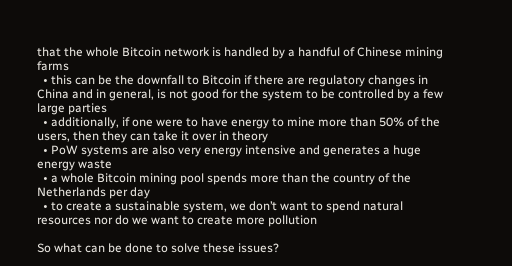that the whole Bitcoin network is handled by a handful of Chinese mining farms
  • this can be the downfall to Bitcoin if there are regulatory changes in China and in general, is not good for the system to be controlled by a few large parties
  • additionally, if one were to have energy to mine more than 50% of the users, then they can take it over in theory
  • PoW systems are also very energy intensive and generates a huge energy waste
  • a whole Bitcoin mining pool spends more than the country of the Netherlands per day
  • to create a sustainable system, we don’t want to spend natural resources nor do we want to create more pollution

So what can be done to solve these issues?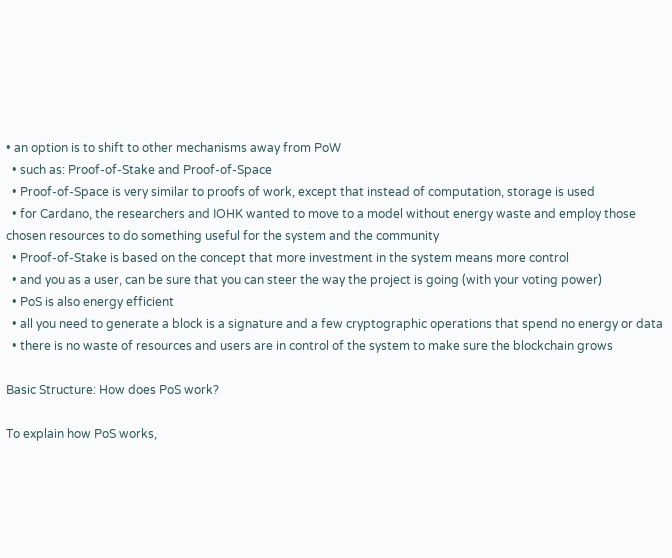• an option is to shift to other mechanisms away from PoW
  • such as: Proof-of-Stake and Proof-of-Space
  • Proof-of-Space is very similar to proofs of work, except that instead of computation, storage is used
  • for Cardano, the researchers and IOHK wanted to move to a model without energy waste and employ those chosen resources to do something useful for the system and the community
  • Proof-of-Stake is based on the concept that more investment in the system means more control
  • and you as a user, can be sure that you can steer the way the project is going (with your voting power)
  • PoS is also energy efficient
  • all you need to generate a block is a signature and a few cryptographic operations that spend no energy or data
  • there is no waste of resources and users are in control of the system to make sure the blockchain grows

Basic Structure: How does PoS work?

To explain how PoS works,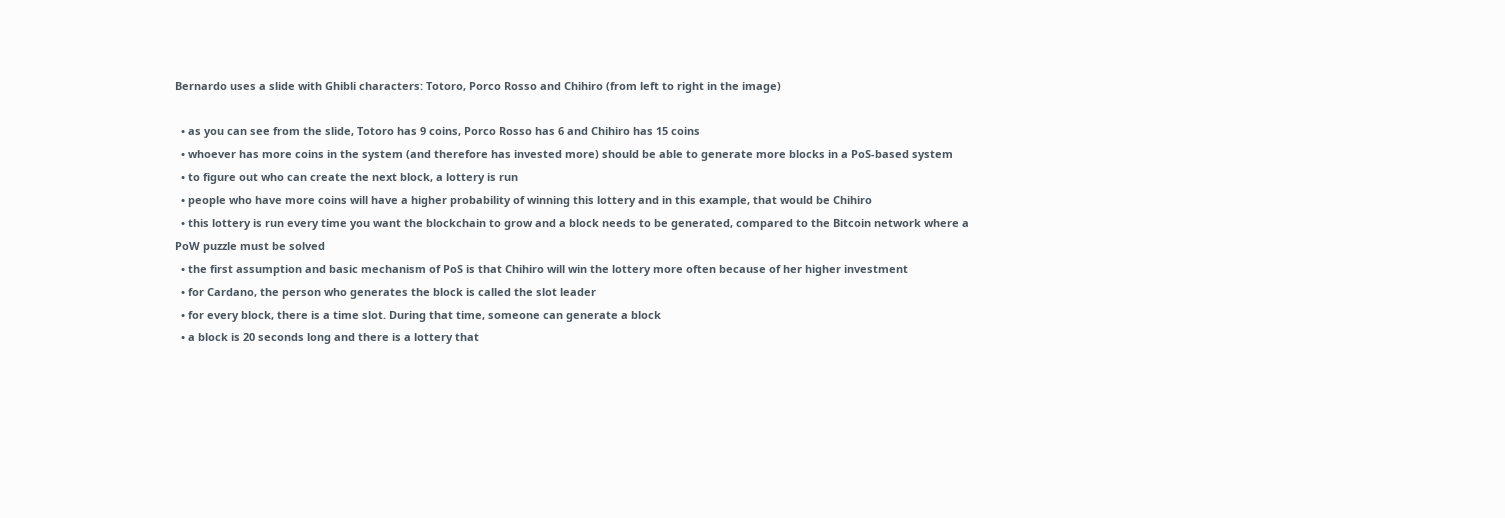Bernardo uses a slide with Ghibli characters: Totoro, Porco Rosso and Chihiro (from left to right in the image)

  • as you can see from the slide, Totoro has 9 coins, Porco Rosso has 6 and Chihiro has 15 coins
  • whoever has more coins in the system (and therefore has invested more) should be able to generate more blocks in a PoS-based system
  • to figure out who can create the next block, a lottery is run
  • people who have more coins will have a higher probability of winning this lottery and in this example, that would be Chihiro
  • this lottery is run every time you want the blockchain to grow and a block needs to be generated, compared to the Bitcoin network where a PoW puzzle must be solved
  • the first assumption and basic mechanism of PoS is that Chihiro will win the lottery more often because of her higher investment
  • for Cardano, the person who generates the block is called the slot leader
  • for every block, there is a time slot. During that time, someone can generate a block
  • a block is 20 seconds long and there is a lottery that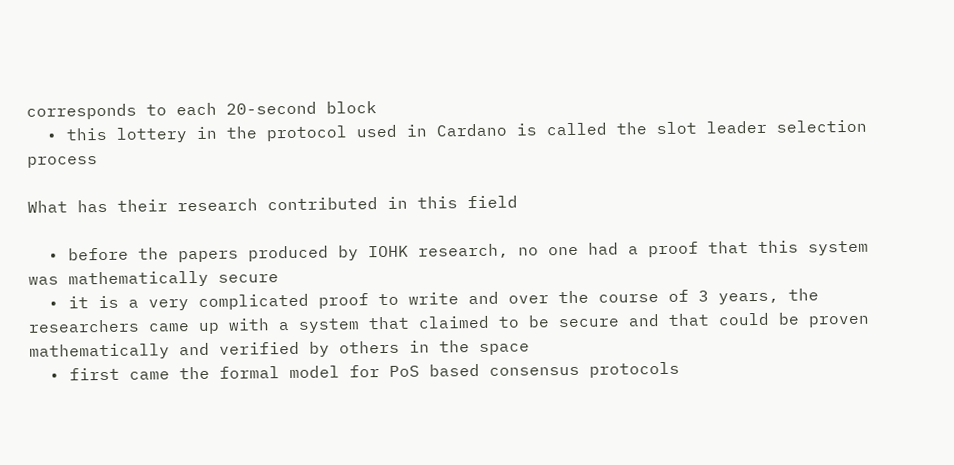corresponds to each 20-second block
  • this lottery in the protocol used in Cardano is called the slot leader selection process

What has their research contributed in this field

  • before the papers produced by IOHK research, no one had a proof that this system was mathematically secure
  • it is a very complicated proof to write and over the course of 3 years, the researchers came up with a system that claimed to be secure and that could be proven mathematically and verified by others in the space
  • first came the formal model for PoS based consensus protocols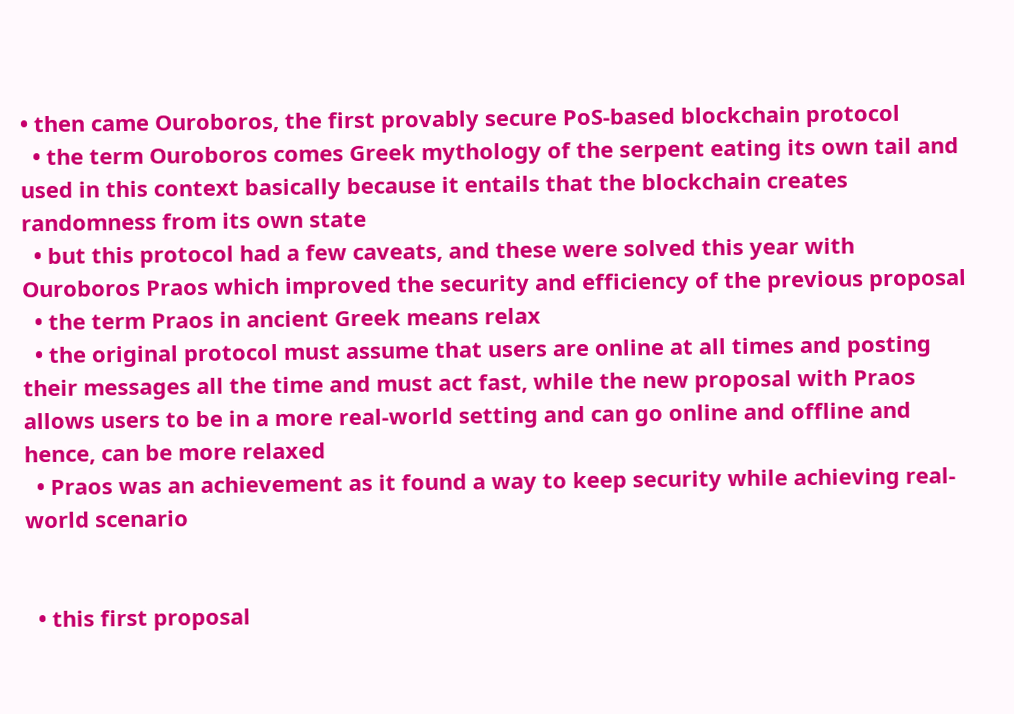• then came Ouroboros, the first provably secure PoS-based blockchain protocol
  • the term Ouroboros comes Greek mythology of the serpent eating its own tail and used in this context basically because it entails that the blockchain creates randomness from its own state
  • but this protocol had a few caveats, and these were solved this year with Ouroboros Praos which improved the security and efficiency of the previous proposal
  • the term Praos in ancient Greek means relax
  • the original protocol must assume that users are online at all times and posting their messages all the time and must act fast, while the new proposal with Praos allows users to be in a more real-world setting and can go online and offline and hence, can be more relaxed
  • Praos was an achievement as it found a way to keep security while achieving real-world scenario


  • this first proposal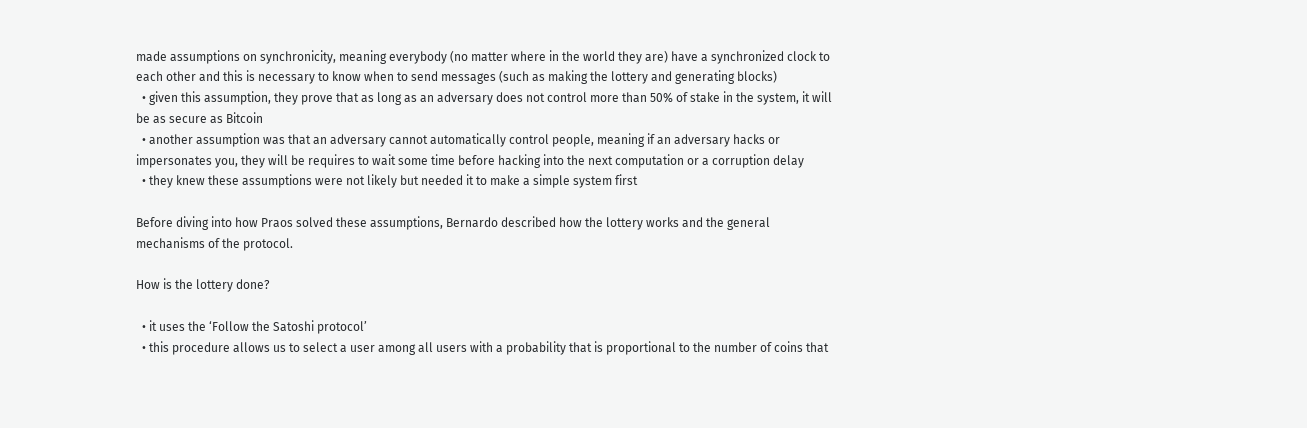made assumptions on synchronicity, meaning everybody (no matter where in the world they are) have a synchronized clock to each other and this is necessary to know when to send messages (such as making the lottery and generating blocks)
  • given this assumption, they prove that as long as an adversary does not control more than 50% of stake in the system, it will be as secure as Bitcoin
  • another assumption was that an adversary cannot automatically control people, meaning if an adversary hacks or impersonates you, they will be requires to wait some time before hacking into the next computation or a corruption delay
  • they knew these assumptions were not likely but needed it to make a simple system first

Before diving into how Praos solved these assumptions, Bernardo described how the lottery works and the general mechanisms of the protocol.

How is the lottery done?

  • it uses the ‘Follow the Satoshi protocol’
  • this procedure allows us to select a user among all users with a probability that is proportional to the number of coins that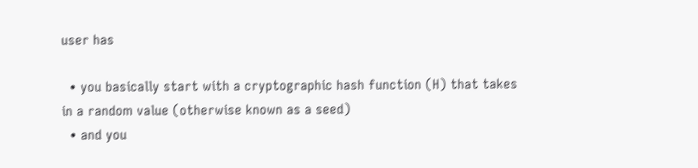user has

  • you basically start with a cryptographic hash function (H) that takes in a random value (otherwise known as a seed)
  • and you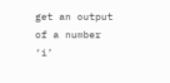get an output of a number ‘i’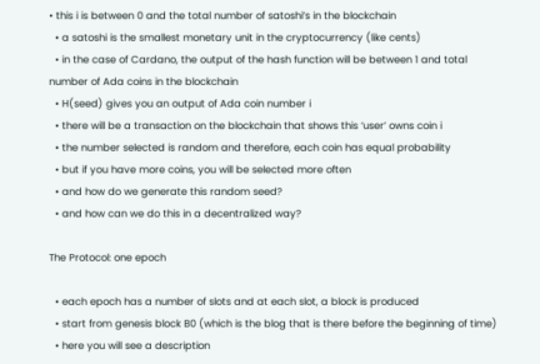• this i is between 0 and the total number of satoshi’s in the blockchain
  • a satoshi is the smallest monetary unit in the cryptocurrency (like cents)
  • in the case of Cardano, the output of the hash function will be between 1 and total number of Ada coins in the blockchain
  • H(seed) gives you an output of Ada coin number i
  • there will be a transaction on the blockchain that shows this ‘user’ owns coin i
  • the number selected is random and therefore, each coin has equal probability
  • but if you have more coins, you will be selected more often
  • and how do we generate this random seed?
  • and how can we do this in a decentralized way?

The Protocol: one epoch

  • each epoch has a number of slots and at each slot, a block is produced
  • start from genesis block B0 (which is the blog that is there before the beginning of time)
  • here you will see a description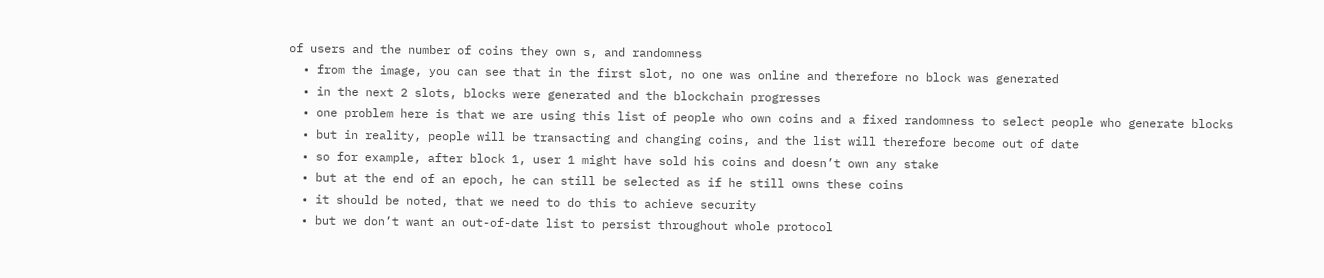of users and the number of coins they own s, and randomness
  • from the image, you can see that in the first slot, no one was online and therefore no block was generated
  • in the next 2 slots, blocks were generated and the blockchain progresses
  • one problem here is that we are using this list of people who own coins and a fixed randomness to select people who generate blocks
  • but in reality, people will be transacting and changing coins, and the list will therefore become out of date
  • so for example, after block 1, user 1 might have sold his coins and doesn’t own any stake
  • but at the end of an epoch, he can still be selected as if he still owns these coins
  • it should be noted, that we need to do this to achieve security
  • but we don’t want an out-of-date list to persist throughout whole protocol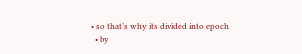• so that’s why its divided into epoch
  • by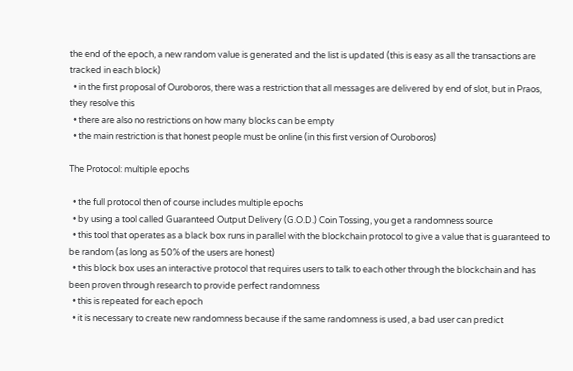the end of the epoch, a new random value is generated and the list is updated (this is easy as all the transactions are tracked in each block)
  • in the first proposal of Ouroboros, there was a restriction that all messages are delivered by end of slot, but in Praos, they resolve this
  • there are also no restrictions on how many blocks can be empty
  • the main restriction is that honest people must be online (in this first version of Ouroboros)

The Protocol: multiple epochs

  • the full protocol then of course includes multiple epochs
  • by using a tool called Guaranteed Output Delivery (G.O.D.) Coin Tossing, you get a randomness source
  • this tool that operates as a black box runs in parallel with the blockchain protocol to give a value that is guaranteed to be random (as long as 50% of the users are honest)
  • this block box uses an interactive protocol that requires users to talk to each other through the blockchain and has been proven through research to provide perfect randomness
  • this is repeated for each epoch
  • it is necessary to create new randomness because if the same randomness is used, a bad user can predict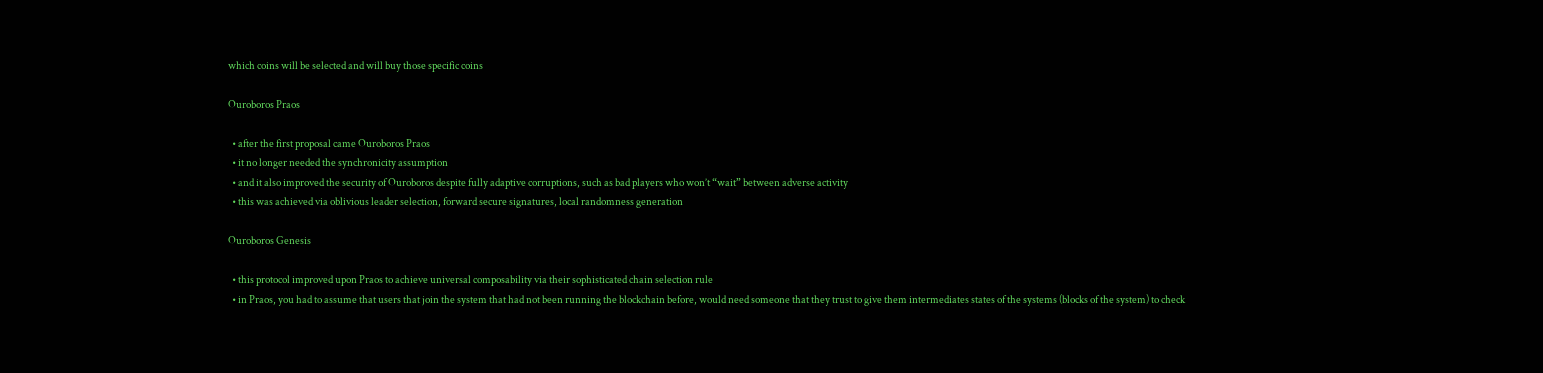which coins will be selected and will buy those specific coins

Ouroboros Praos

  • after the first proposal came Ouroboros Praos
  • it no longer needed the synchronicity assumption
  • and it also improved the security of Ouroboros despite fully adaptive corruptions, such as bad players who won’t “wait” between adverse activity
  • this was achieved via oblivious leader selection, forward secure signatures, local randomness generation

Ouroboros Genesis

  • this protocol improved upon Praos to achieve universal composability via their sophisticated chain selection rule
  • in Praos, you had to assume that users that join the system that had not been running the blockchain before, would need someone that they trust to give them intermediates states of the systems (blocks of the system) to check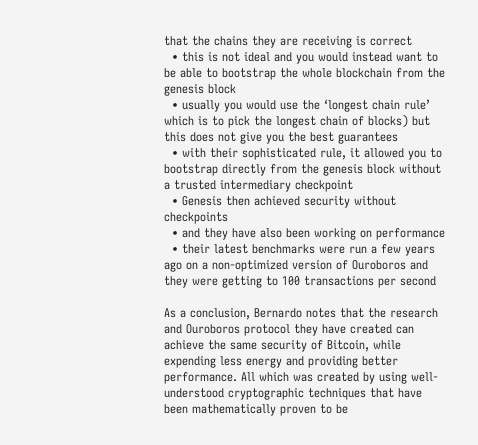that the chains they are receiving is correct
  • this is not ideal and you would instead want to be able to bootstrap the whole blockchain from the genesis block
  • usually you would use the ‘longest chain rule’ which is to pick the longest chain of blocks) but this does not give you the best guarantees
  • with their sophisticated rule, it allowed you to bootstrap directly from the genesis block without a trusted intermediary checkpoint
  • Genesis then achieved security without checkpoints
  • and they have also been working on performance
  • their latest benchmarks were run a few years ago on a non-optimized version of Ouroboros and they were getting to 100 transactions per second

As a conclusion, Bernardo notes that the research and Ouroboros protocol they have created can achieve the same security of Bitcoin, while expending less energy and providing better performance. All which was created by using well-understood cryptographic techniques that have been mathematically proven to be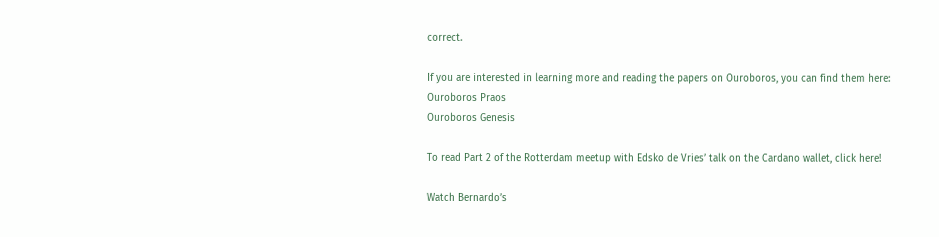correct.

If you are interested in learning more and reading the papers on Ouroboros, you can find them here:
Ouroboros Praos
Ouroboros Genesis

To read Part 2 of the Rotterdam meetup with Edsko de Vries’ talk on the Cardano wallet, click here!

Watch Bernardo’s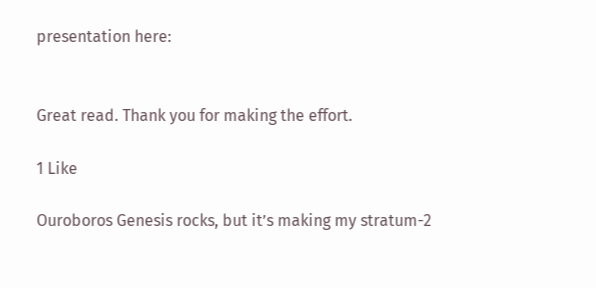presentation here:


Great read. Thank you for making the effort.

1 Like

Ouroboros Genesis rocks, but it’s making my stratum-2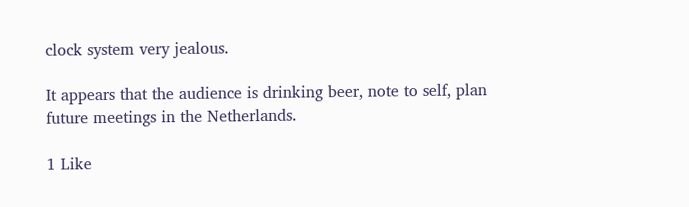clock system very jealous.

It appears that the audience is drinking beer, note to self, plan future meetings in the Netherlands.

1 Like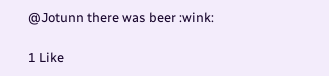@Jotunn there was beer :wink:

1 Like